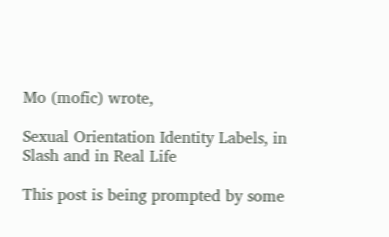Mo (mofic) wrote,

Sexual Orientation Identity Labels, in Slash and in Real Life

This post is being prompted by some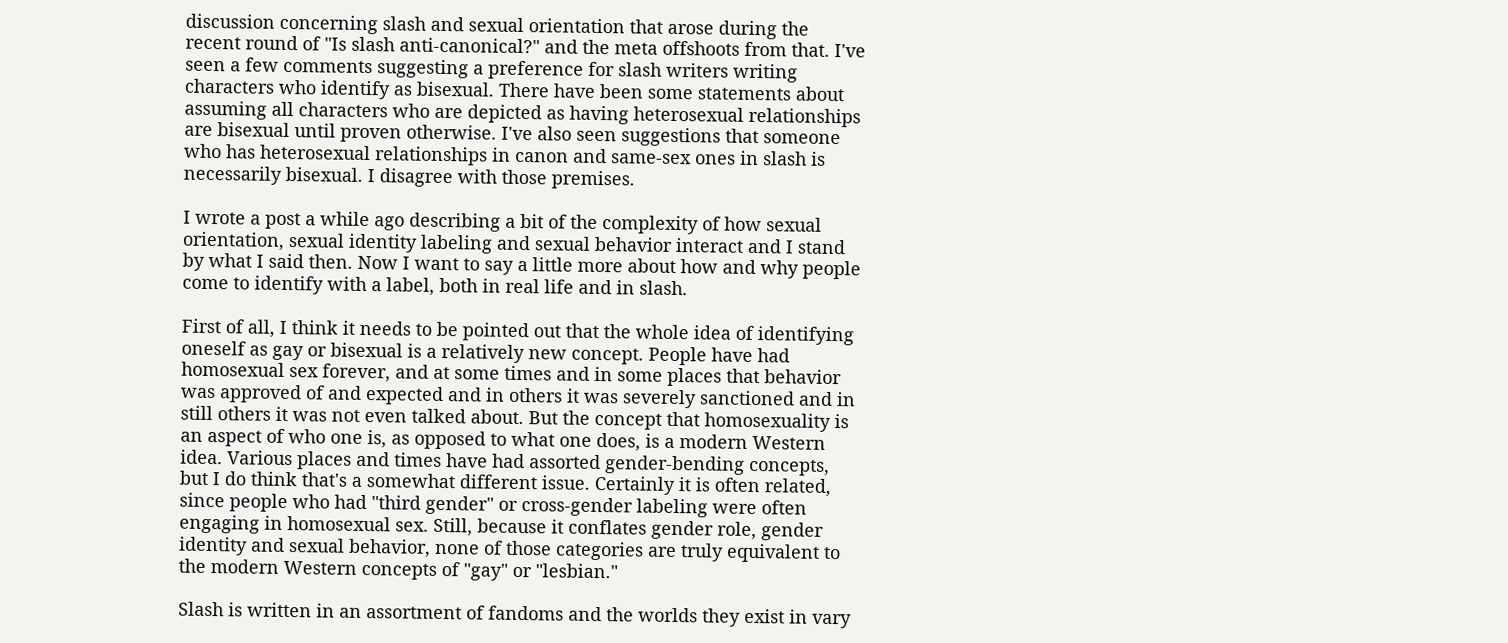discussion concerning slash and sexual orientation that arose during the recent round of "Is slash anti-canonical?" and the meta offshoots from that. I've seen a few comments suggesting a preference for slash writers writing characters who identify as bisexual. There have been some statements about assuming all characters who are depicted as having heterosexual relationships are bisexual until proven otherwise. I've also seen suggestions that someone who has heterosexual relationships in canon and same-sex ones in slash is necessarily bisexual. I disagree with those premises.

I wrote a post a while ago describing a bit of the complexity of how sexual orientation, sexual identity labeling and sexual behavior interact and I stand by what I said then. Now I want to say a little more about how and why people come to identify with a label, both in real life and in slash.

First of all, I think it needs to be pointed out that the whole idea of identifying oneself as gay or bisexual is a relatively new concept. People have had homosexual sex forever, and at some times and in some places that behavior was approved of and expected and in others it was severely sanctioned and in still others it was not even talked about. But the concept that homosexuality is an aspect of who one is, as opposed to what one does, is a modern Western idea. Various places and times have had assorted gender-bending concepts, but I do think that's a somewhat different issue. Certainly it is often related, since people who had "third gender" or cross-gender labeling were often engaging in homosexual sex. Still, because it conflates gender role, gender identity and sexual behavior, none of those categories are truly equivalent to the modern Western concepts of "gay" or "lesbian."

Slash is written in an assortment of fandoms and the worlds they exist in vary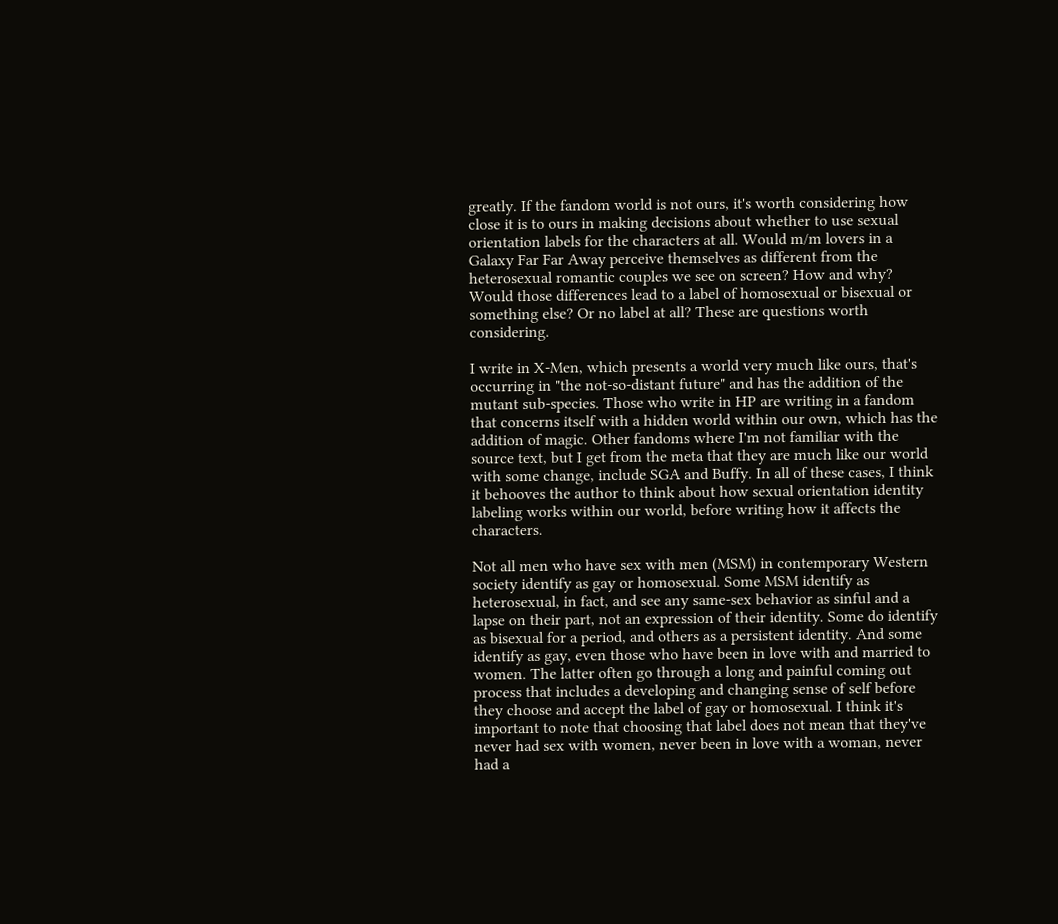greatly. If the fandom world is not ours, it's worth considering how close it is to ours in making decisions about whether to use sexual orientation labels for the characters at all. Would m/m lovers in a Galaxy Far Far Away perceive themselves as different from the heterosexual romantic couples we see on screen? How and why? Would those differences lead to a label of homosexual or bisexual or something else? Or no label at all? These are questions worth considering.

I write in X-Men, which presents a world very much like ours, that's occurring in "the not-so-distant future" and has the addition of the mutant sub-species. Those who write in HP are writing in a fandom that concerns itself with a hidden world within our own, which has the addition of magic. Other fandoms where I'm not familiar with the source text, but I get from the meta that they are much like our world with some change, include SGA and Buffy. In all of these cases, I think it behooves the author to think about how sexual orientation identity labeling works within our world, before writing how it affects the characters.

Not all men who have sex with men (MSM) in contemporary Western society identify as gay or homosexual. Some MSM identify as heterosexual, in fact, and see any same-sex behavior as sinful and a lapse on their part, not an expression of their identity. Some do identify as bisexual for a period, and others as a persistent identity. And some identify as gay, even those who have been in love with and married to women. The latter often go through a long and painful coming out process that includes a developing and changing sense of self before they choose and accept the label of gay or homosexual. I think it's important to note that choosing that label does not mean that they've never had sex with women, never been in love with a woman, never had a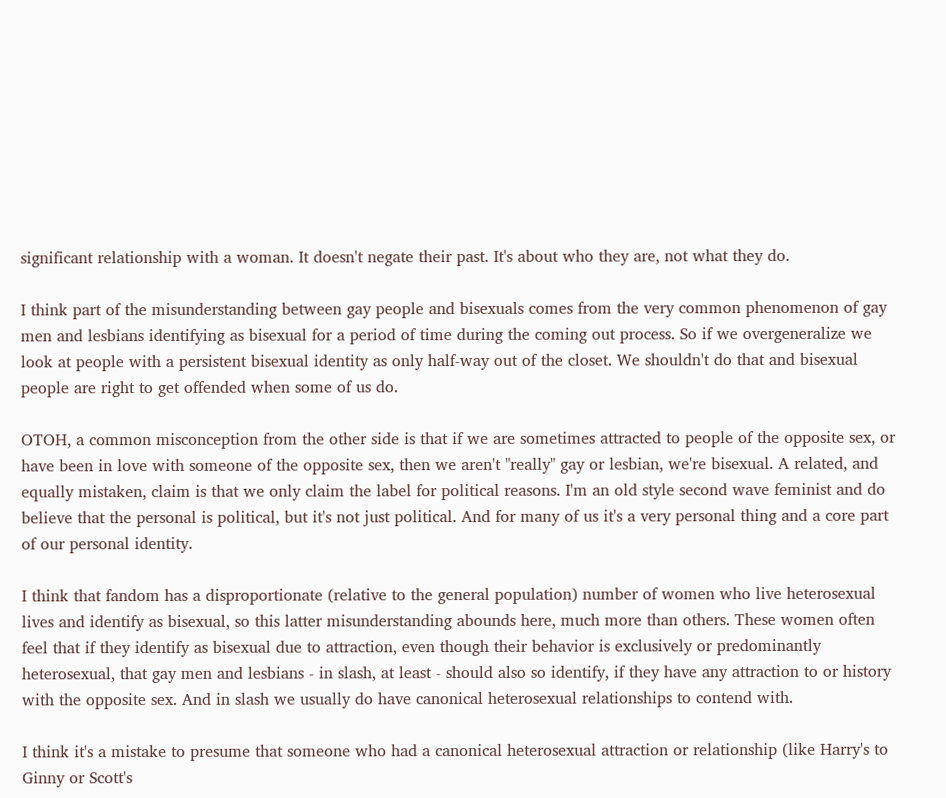significant relationship with a woman. It doesn't negate their past. It's about who they are, not what they do.

I think part of the misunderstanding between gay people and bisexuals comes from the very common phenomenon of gay men and lesbians identifying as bisexual for a period of time during the coming out process. So if we overgeneralize we look at people with a persistent bisexual identity as only half-way out of the closet. We shouldn't do that and bisexual people are right to get offended when some of us do.

OTOH, a common misconception from the other side is that if we are sometimes attracted to people of the opposite sex, or have been in love with someone of the opposite sex, then we aren't "really" gay or lesbian, we're bisexual. A related, and equally mistaken, claim is that we only claim the label for political reasons. I'm an old style second wave feminist and do believe that the personal is political, but it's not just political. And for many of us it's a very personal thing and a core part of our personal identity.

I think that fandom has a disproportionate (relative to the general population) number of women who live heterosexual lives and identify as bisexual, so this latter misunderstanding abounds here, much more than others. These women often feel that if they identify as bisexual due to attraction, even though their behavior is exclusively or predominantly heterosexual, that gay men and lesbians - in slash, at least - should also so identify, if they have any attraction to or history with the opposite sex. And in slash we usually do have canonical heterosexual relationships to contend with.

I think it's a mistake to presume that someone who had a canonical heterosexual attraction or relationship (like Harry's to Ginny or Scott's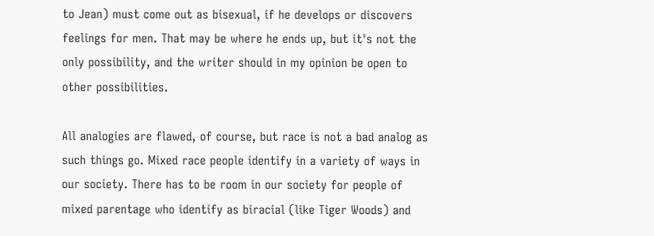to Jean) must come out as bisexual, if he develops or discovers feelings for men. That may be where he ends up, but it's not the only possibility, and the writer should in my opinion be open to other possibilities.

All analogies are flawed, of course, but race is not a bad analog as such things go. Mixed race people identify in a variety of ways in our society. There has to be room in our society for people of mixed parentage who identify as biracial (like Tiger Woods) and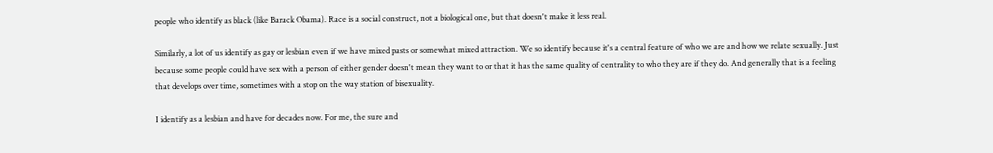people who identify as black (like Barack Obama). Race is a social construct, not a biological one, but that doesn't make it less real.

Similarly, a lot of us identify as gay or lesbian even if we have mixed pasts or somewhat mixed attraction. We so identify because it's a central feature of who we are and how we relate sexually. Just because some people could have sex with a person of either gender doesn't mean they want to or that it has the same quality of centrality to who they are if they do. And generally that is a feeling that develops over time, sometimes with a stop on the way station of bisexuality.

I identify as a lesbian and have for decades now. For me, the sure and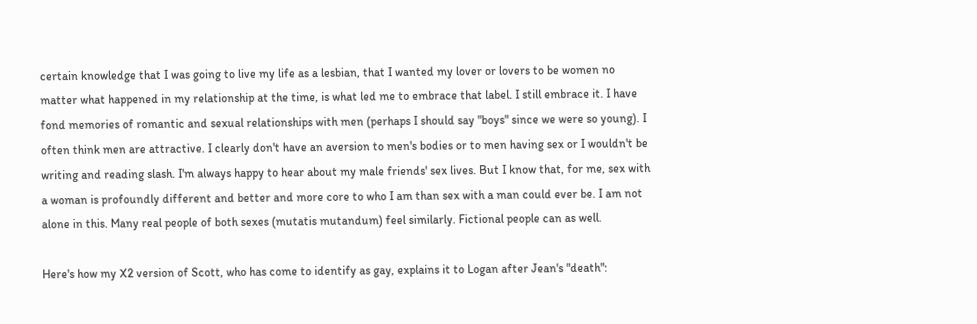certain knowledge that I was going to live my life as a lesbian, that I wanted my lover or lovers to be women no matter what happened in my relationship at the time, is what led me to embrace that label. I still embrace it. I have fond memories of romantic and sexual relationships with men (perhaps I should say "boys" since we were so young). I often think men are attractive. I clearly don't have an aversion to men's bodies or to men having sex or I wouldn't be writing and reading slash. I'm always happy to hear about my male friends' sex lives. But I know that, for me, sex with a woman is profoundly different and better and more core to who I am than sex with a man could ever be. I am not alone in this. Many real people of both sexes (mutatis mutandum) feel similarly. Fictional people can as well.

Here's how my X2 version of Scott, who has come to identify as gay, explains it to Logan after Jean's "death":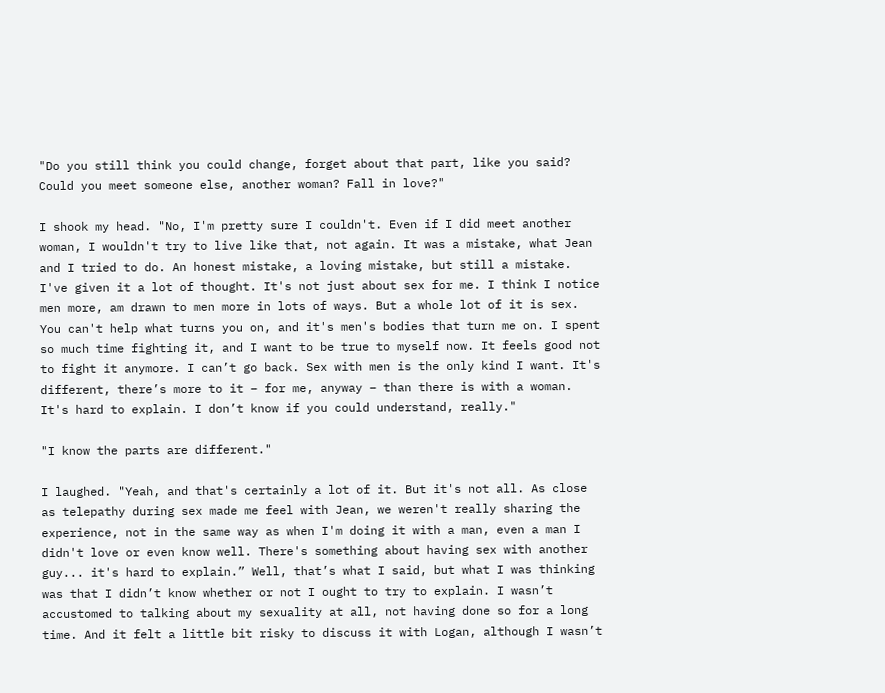"Do you still think you could change, forget about that part, like you said? Could you meet someone else, another woman? Fall in love?"

I shook my head. "No, I'm pretty sure I couldn't. Even if I did meet another woman, I wouldn't try to live like that, not again. It was a mistake, what Jean and I tried to do. An honest mistake, a loving mistake, but still a mistake. I've given it a lot of thought. It's not just about sex for me. I think I notice men more, am drawn to men more in lots of ways. But a whole lot of it is sex. You can't help what turns you on, and it's men's bodies that turn me on. I spent so much time fighting it, and I want to be true to myself now. It feels good not to fight it anymore. I can’t go back. Sex with men is the only kind I want. It's different, there’s more to it – for me, anyway – than there is with a woman. It's hard to explain. I don’t know if you could understand, really."

"I know the parts are different."

I laughed. "Yeah, and that's certainly a lot of it. But it's not all. As close as telepathy during sex made me feel with Jean, we weren't really sharing the experience, not in the same way as when I'm doing it with a man, even a man I didn't love or even know well. There's something about having sex with another guy... it's hard to explain.” Well, that’s what I said, but what I was thinking was that I didn’t know whether or not I ought to try to explain. I wasn’t accustomed to talking about my sexuality at all, not having done so for a long time. And it felt a little bit risky to discuss it with Logan, although I wasn’t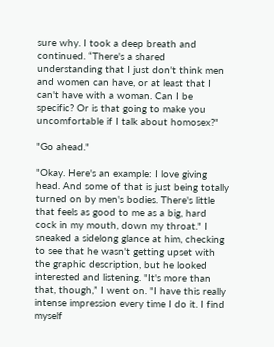sure why. I took a deep breath and continued. “There's a shared understanding that I just don't think men and women can have, or at least that I can't have with a woman. Can I be specific? Or is that going to make you uncomfortable if I talk about homosex?"

"Go ahead."

"Okay. Here's an example: I love giving head. And some of that is just being totally turned on by men's bodies. There's little that feels as good to me as a big, hard cock in my mouth, down my throat." I sneaked a sidelong glance at him, checking to see that he wasn't getting upset with the graphic description, but he looked interested and listening. "It's more than that, though,” I went on. "I have this really intense impression every time I do it. I find myself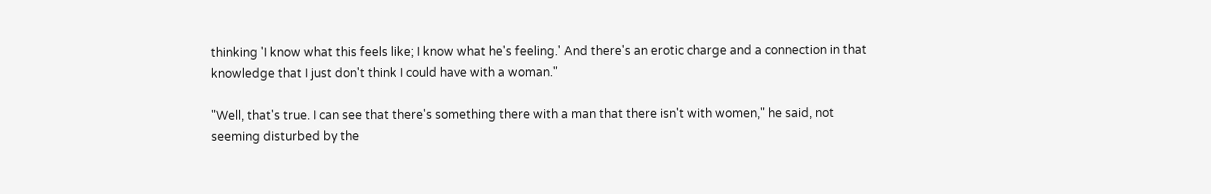thinking 'I know what this feels like; I know what he's feeling.' And there's an erotic charge and a connection in that knowledge that I just don't think I could have with a woman."

"Well, that's true. I can see that there's something there with a man that there isn't with women," he said, not seeming disturbed by the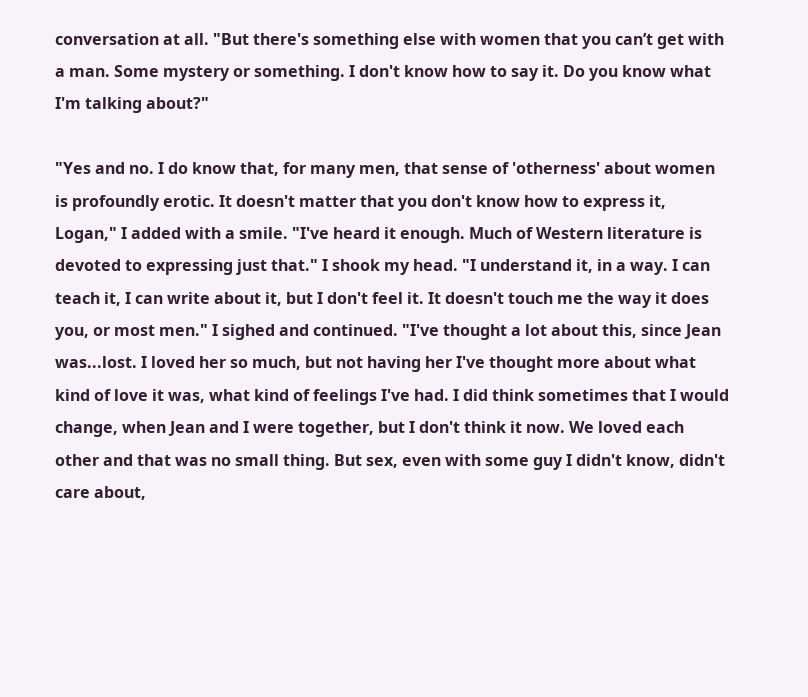conversation at all. "But there's something else with women that you can’t get with a man. Some mystery or something. I don't know how to say it. Do you know what I'm talking about?"

"Yes and no. I do know that, for many men, that sense of 'otherness' about women is profoundly erotic. It doesn't matter that you don't know how to express it, Logan," I added with a smile. "I've heard it enough. Much of Western literature is devoted to expressing just that." I shook my head. "I understand it, in a way. I can teach it, I can write about it, but I don't feel it. It doesn't touch me the way it does you, or most men." I sighed and continued. "I've thought a lot about this, since Jean was...lost. I loved her so much, but not having her I've thought more about what kind of love it was, what kind of feelings I've had. I did think sometimes that I would change, when Jean and I were together, but I don't think it now. We loved each other and that was no small thing. But sex, even with some guy I didn't know, didn't care about,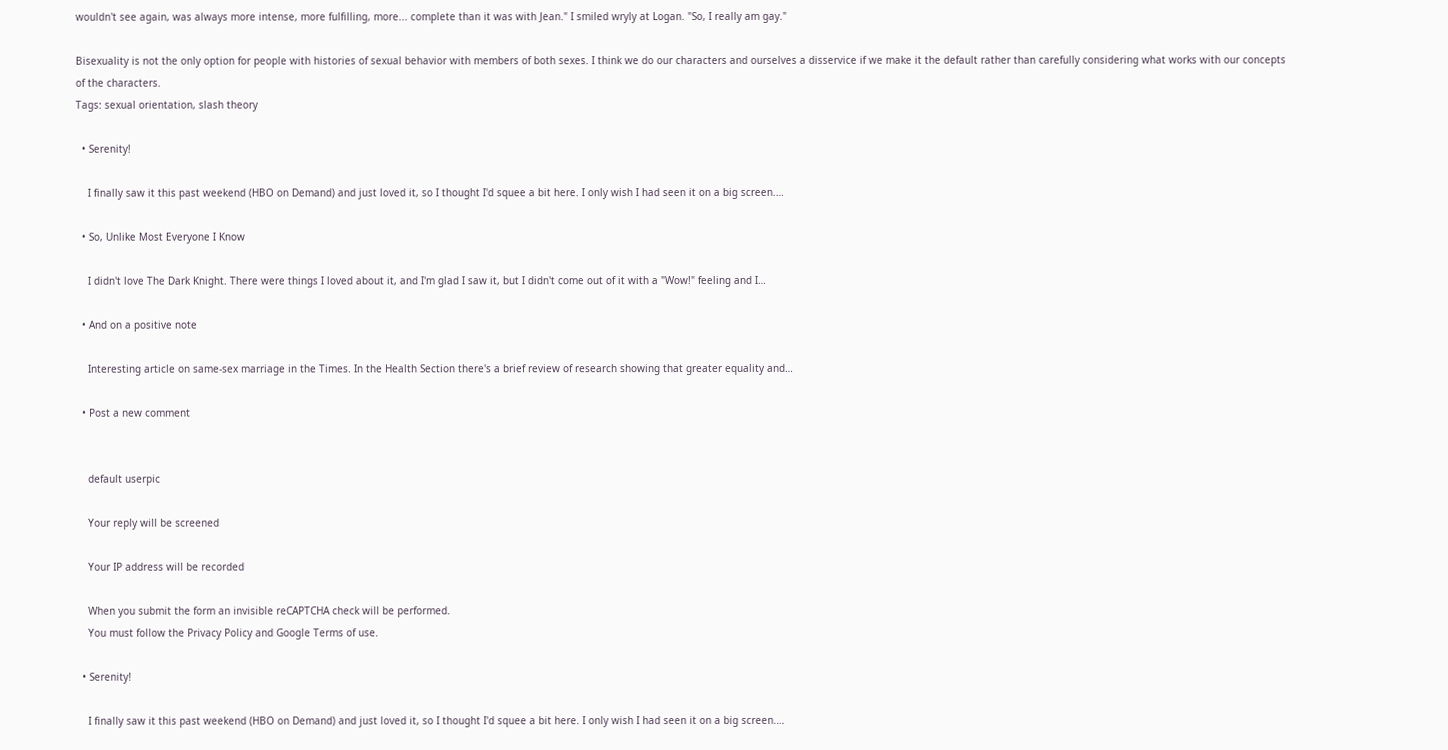wouldn't see again, was always more intense, more fulfilling, more... complete than it was with Jean." I smiled wryly at Logan. "So, I really am gay."

Bisexuality is not the only option for people with histories of sexual behavior with members of both sexes. I think we do our characters and ourselves a disservice if we make it the default rather than carefully considering what works with our concepts of the characters.
Tags: sexual orientation, slash theory

  • Serenity!

    I finally saw it this past weekend (HBO on Demand) and just loved it, so I thought I'd squee a bit here. I only wish I had seen it on a big screen.…

  • So, Unlike Most Everyone I Know

    I didn't love The Dark Knight. There were things I loved about it, and I'm glad I saw it, but I didn't come out of it with a "Wow!" feeling and I…

  • And on a positive note

    Interesting article on same-sex marriage in the Times. In the Health Section there's a brief review of research showing that greater equality and…

  • Post a new comment


    default userpic

    Your reply will be screened

    Your IP address will be recorded

    When you submit the form an invisible reCAPTCHA check will be performed.
    You must follow the Privacy Policy and Google Terms of use.

  • Serenity!

    I finally saw it this past weekend (HBO on Demand) and just loved it, so I thought I'd squee a bit here. I only wish I had seen it on a big screen.…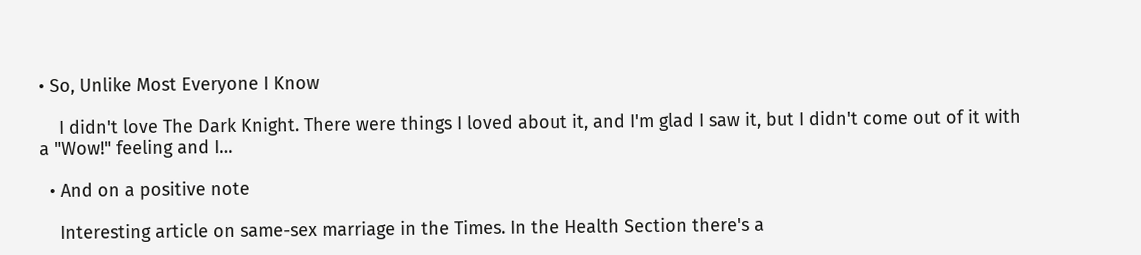• So, Unlike Most Everyone I Know

    I didn't love The Dark Knight. There were things I loved about it, and I'm glad I saw it, but I didn't come out of it with a "Wow!" feeling and I…

  • And on a positive note

    Interesting article on same-sex marriage in the Times. In the Health Section there's a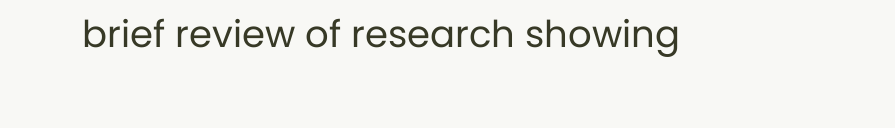brief review of research showing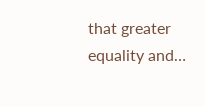that greater equality and…